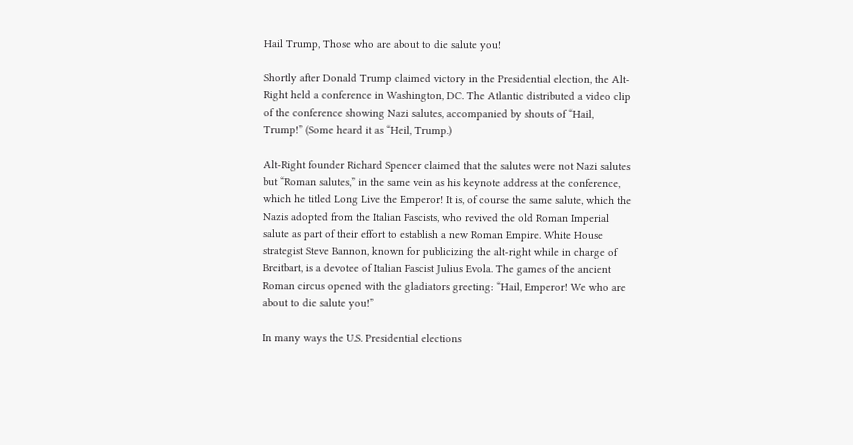Hail Trump, Those who are about to die salute you!

Shortly after Donald Trump claimed victory in the Presidential election, the Alt-Right held a conference in Washington, DC. The Atlantic distributed a video clip of the conference showing Nazi salutes, accompanied by shouts of “Hail, Trump!” (Some heard it as “Heil, Trump.)

Alt-Right founder Richard Spencer claimed that the salutes were not Nazi salutes but “Roman salutes,” in the same vein as his keynote address at the conference, which he titled Long Live the Emperor! It is, of course the same salute, which the Nazis adopted from the Italian Fascists, who revived the old Roman Imperial salute as part of their effort to establish a new Roman Empire. White House strategist Steve Bannon, known for publicizing the alt-right while in charge of Breitbart, is a devotee of Italian Fascist Julius Evola. The games of the ancient Roman circus opened with the gladiators greeting: “Hail, Emperor! We who are about to die salute you!”

In many ways the U.S. Presidential elections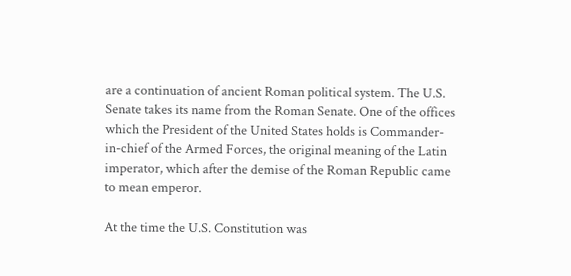are a continuation of ancient Roman political system. The U.S. Senate takes its name from the Roman Senate. One of the offices which the President of the United States holds is Commander-in-chief of the Armed Forces, the original meaning of the Latin imperator, which after the demise of the Roman Republic came to mean emperor.

At the time the U.S. Constitution was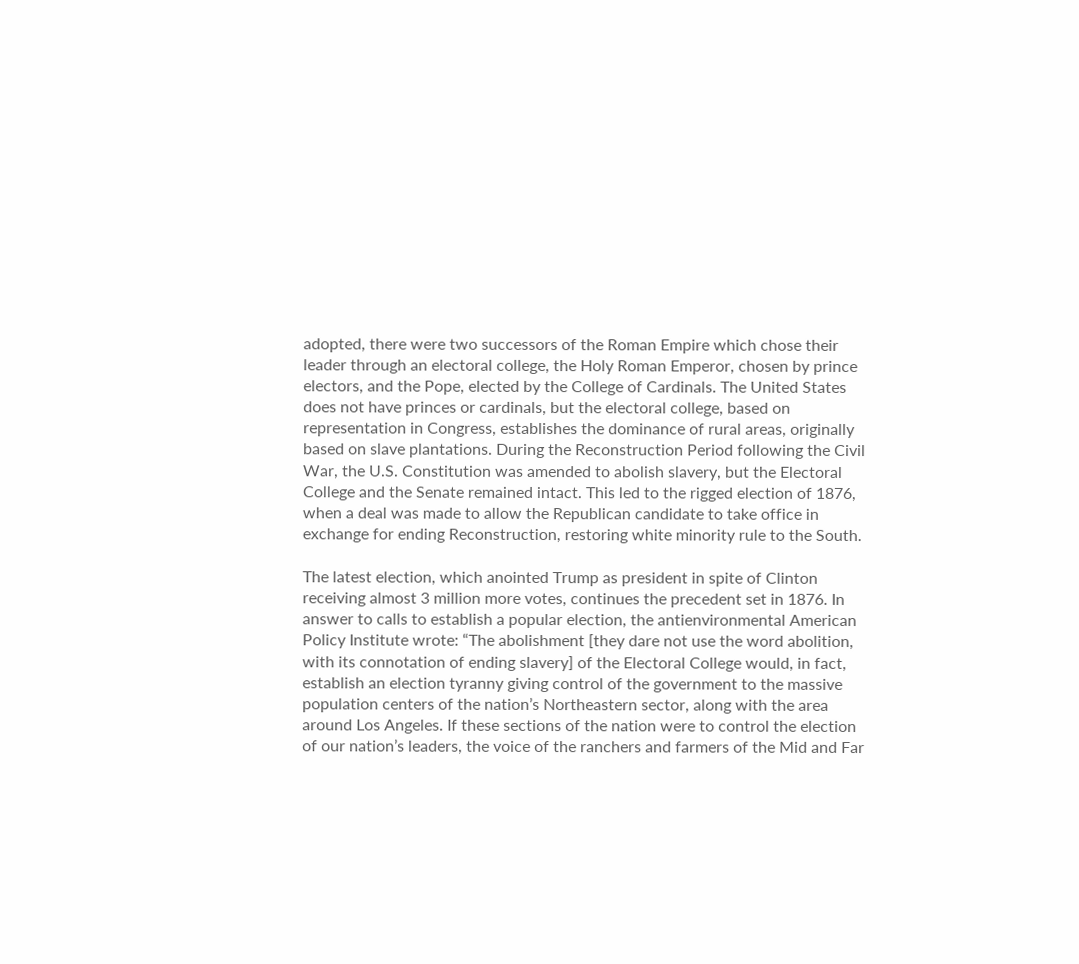adopted, there were two successors of the Roman Empire which chose their leader through an electoral college, the Holy Roman Emperor, chosen by prince electors, and the Pope, elected by the College of Cardinals. The United States does not have princes or cardinals, but the electoral college, based on representation in Congress, establishes the dominance of rural areas, originally based on slave plantations. During the Reconstruction Period following the Civil War, the U.S. Constitution was amended to abolish slavery, but the Electoral College and the Senate remained intact. This led to the rigged election of 1876, when a deal was made to allow the Republican candidate to take office in exchange for ending Reconstruction, restoring white minority rule to the South.

The latest election, which anointed Trump as president in spite of Clinton receiving almost 3 million more votes, continues the precedent set in 1876. In answer to calls to establish a popular election, the antienvironmental American Policy Institute wrote: “The abolishment [they dare not use the word abolition, with its connotation of ending slavery] of the Electoral College would, in fact, establish an election tyranny giving control of the government to the massive population centers of the nation’s Northeastern sector, along with the area around Los Angeles. If these sections of the nation were to control the election of our nation’s leaders, the voice of the ranchers and farmers of the Mid and Far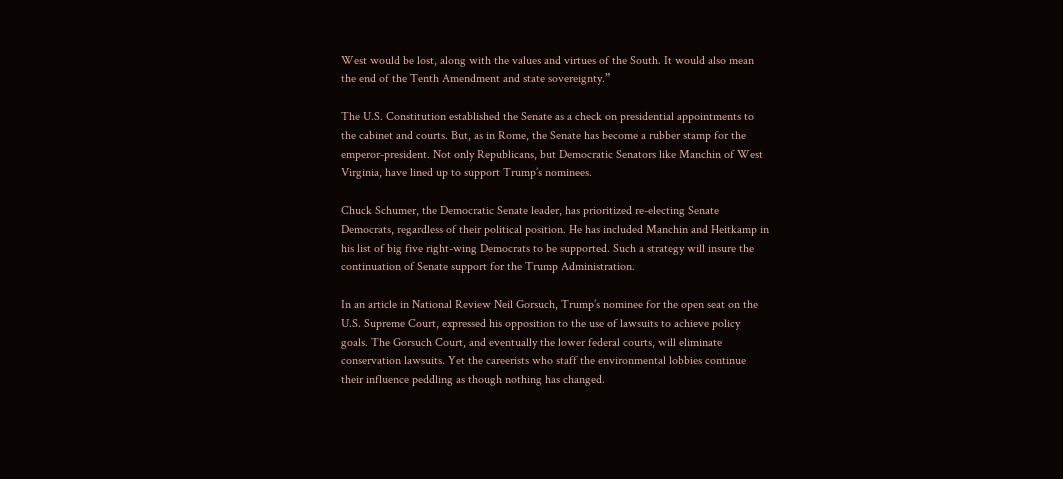West would be lost, along with the values and virtues of the South. It would also mean the end of the Tenth Amendment and state sovereignty.”

The U.S. Constitution established the Senate as a check on presidential appointments to the cabinet and courts. But, as in Rome, the Senate has become a rubber stamp for the emperor-president. Not only Republicans, but Democratic Senators like Manchin of West Virginia, have lined up to support Trump’s nominees.

Chuck Schumer, the Democratic Senate leader, has prioritized re-electing Senate Democrats, regardless of their political position. He has included Manchin and Heitkamp in his list of big five right-wing Democrats to be supported. Such a strategy will insure the continuation of Senate support for the Trump Administration.

In an article in National Review Neil Gorsuch, Trump’s nominee for the open seat on the U.S. Supreme Court, expressed his opposition to the use of lawsuits to achieve policy goals. The Gorsuch Court, and eventually the lower federal courts, will eliminate conservation lawsuits. Yet the careerists who staff the environmental lobbies continue their influence peddling as though nothing has changed.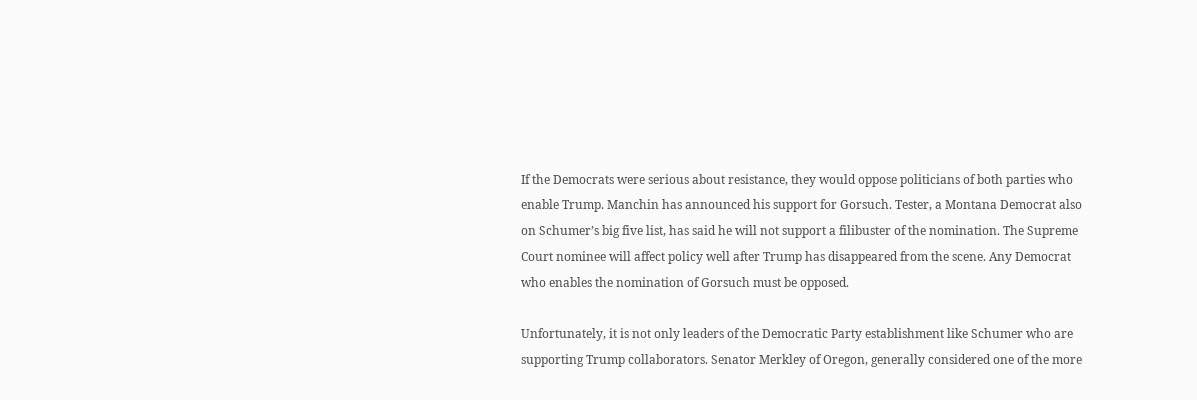If the Democrats were serious about resistance, they would oppose politicians of both parties who enable Trump. Manchin has announced his support for Gorsuch. Tester, a Montana Democrat also on Schumer’s big five list, has said he will not support a filibuster of the nomination. The Supreme Court nominee will affect policy well after Trump has disappeared from the scene. Any Democrat who enables the nomination of Gorsuch must be opposed.

Unfortunately, it is not only leaders of the Democratic Party establishment like Schumer who are supporting Trump collaborators. Senator Merkley of Oregon, generally considered one of the more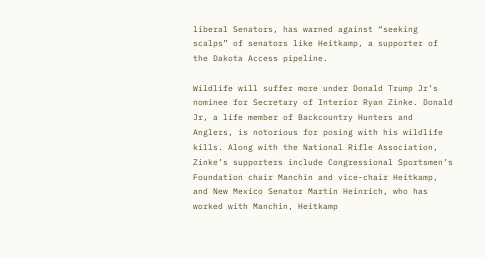liberal Senators, has warned against “seeking scalps” of senators like Heitkamp, a supporter of the Dakota Access pipeline.

Wildlife will suffer more under Donald Trump Jr’s nominee for Secretary of Interior Ryan Zinke. Donald Jr, a life member of Backcountry Hunters and Anglers, is notorious for posing with his wildlife kills. Along with the National Rifle Association, Zinke’s supporters include Congressional Sportsmen’s Foundation chair Manchin and vice-chair Heitkamp, and New Mexico Senator Martin Heinrich, who has worked with Manchin, Heitkamp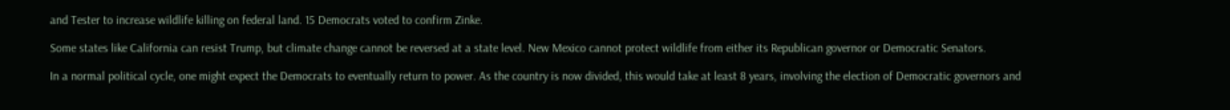and Tester to increase wildlife killing on federal land. 15 Democrats voted to confirm Zinke.

Some states like California can resist Trump, but climate change cannot be reversed at a state level. New Mexico cannot protect wildlife from either its Republican governor or Democratic Senators.

In a normal political cycle, one might expect the Democrats to eventually return to power. As the country is now divided, this would take at least 8 years, involving the election of Democratic governors and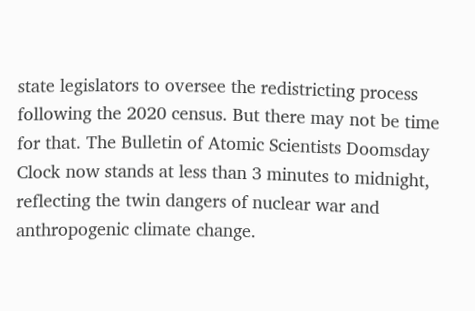state legislators to oversee the redistricting process following the 2020 census. But there may not be time for that. The Bulletin of Atomic Scientists Doomsday Clock now stands at less than 3 minutes to midnight, reflecting the twin dangers of nuclear war and anthropogenic climate change.